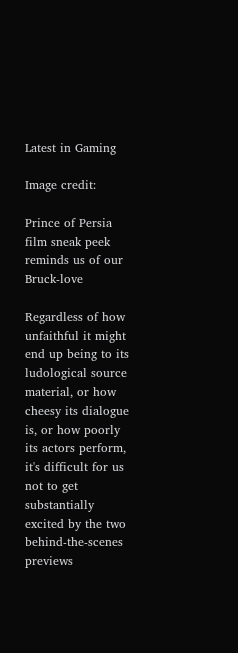Latest in Gaming

Image credit:

Prince of Persia film sneak peek reminds us of our Bruck-love

Regardless of how unfaithful it might end up being to its ludological source material, or how cheesy its dialogue is, or how poorly its actors perform, it's difficult for us not to get substantially excited by the two behind-the-scenes previews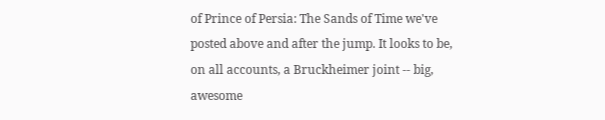of Prince of Persia: The Sands of Time we've posted above and after the jump. It looks to be, on all accounts, a Bruckheimer joint -- big, awesome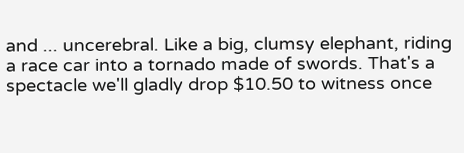and ... uncerebral. Like a big, clumsy elephant, riding a race car into a tornado made of swords. That's a spectacle we'll gladly drop $10.50 to witness once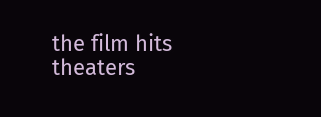the film hits theaters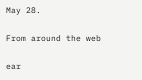May 28.

From around the web

ear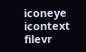iconeye icontext filevr